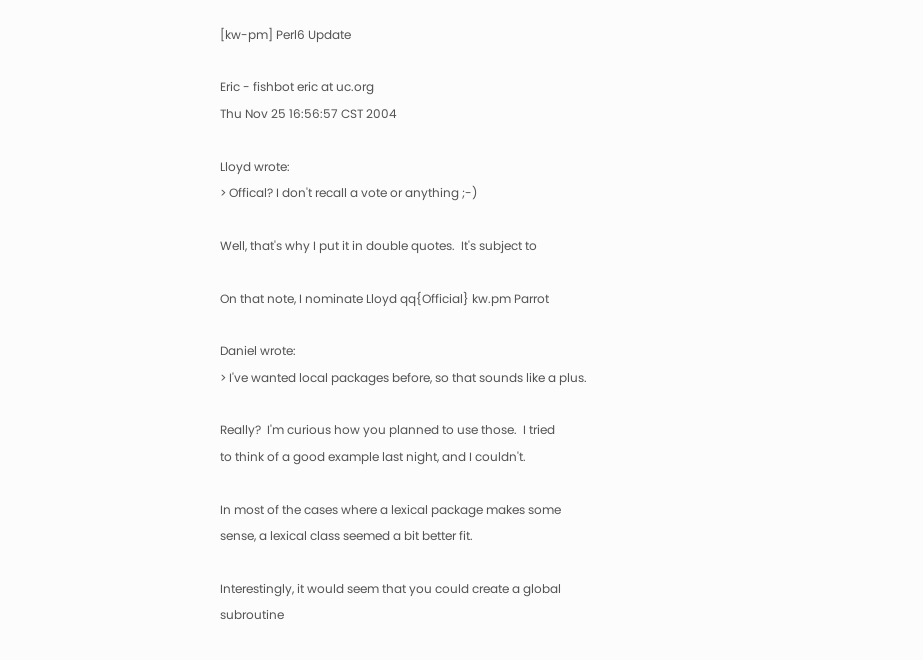[kw-pm] Perl6 Update

Eric - fishbot eric at uc.org
Thu Nov 25 16:56:57 CST 2004

Lloyd wrote:
> Offical? I don't recall a vote or anything ;-)

Well, that's why I put it in double quotes.  It's subject to

On that note, I nominate Lloyd qq{Official} kw.pm Parrot

Daniel wrote:
> I've wanted local packages before, so that sounds like a plus.

Really?  I'm curious how you planned to use those.  I tried
to think of a good example last night, and I couldn't.

In most of the cases where a lexical package makes some
sense, a lexical class seemed a bit better fit.

Interestingly, it would seem that you could create a global
subroutine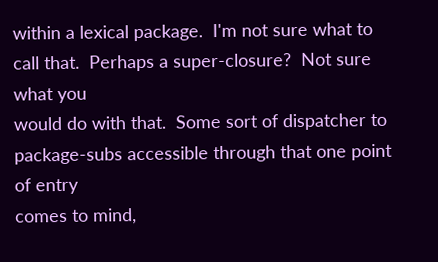within a lexical package.  I'm not sure what to
call that.  Perhaps a super-closure?  Not sure what you
would do with that.  Some sort of dispatcher to
package-subs accessible through that one point of entry
comes to mind,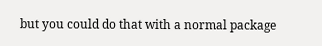but you could do that with a normal package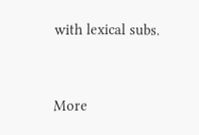with lexical subs.


More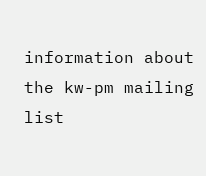information about the kw-pm mailing list